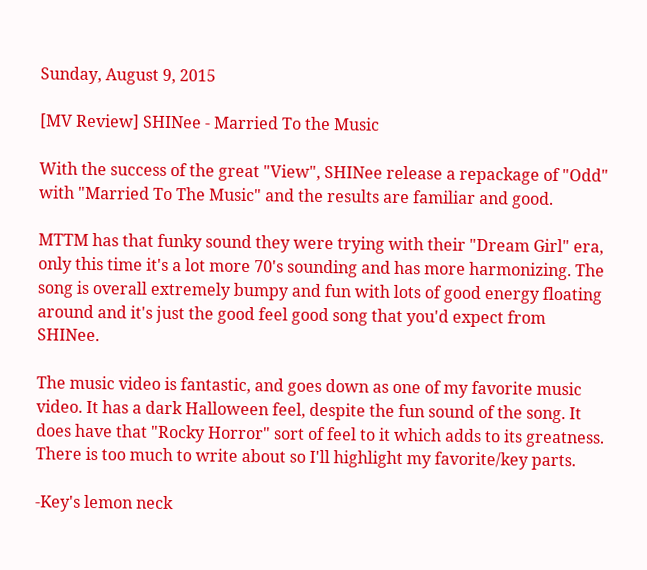Sunday, August 9, 2015

[MV Review] SHINee - Married To the Music

With the success of the great "View", SHINee release a repackage of "Odd" with "Married To The Music" and the results are familiar and good.

MTTM has that funky sound they were trying with their "Dream Girl" era, only this time it's a lot more 70's sounding and has more harmonizing. The song is overall extremely bumpy and fun with lots of good energy floating around and it's just the good feel good song that you'd expect from SHINee.

The music video is fantastic, and goes down as one of my favorite music video. It has a dark Halloween feel, despite the fun sound of the song. It does have that "Rocky Horror" sort of feel to it which adds to its greatness. There is too much to write about so I'll highlight my favorite/key parts.

-Key's lemon neck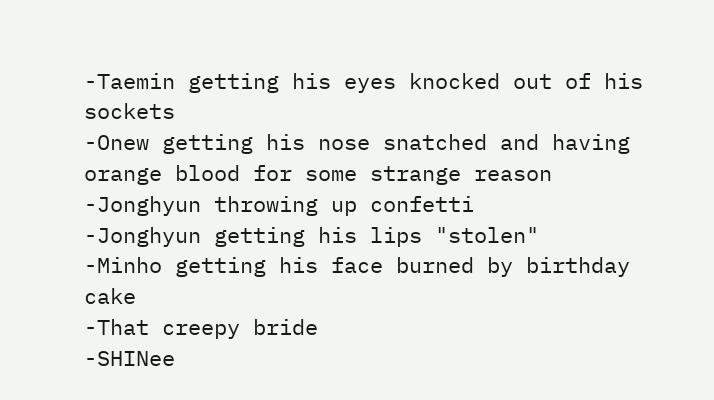-Taemin getting his eyes knocked out of his sockets
-Onew getting his nose snatched and having orange blood for some strange reason
-Jonghyun throwing up confetti
-Jonghyun getting his lips "stolen"
-Minho getting his face burned by birthday cake
-That creepy bride
-SHINee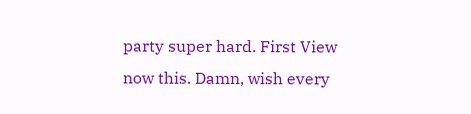party super hard. First View now this. Damn, wish every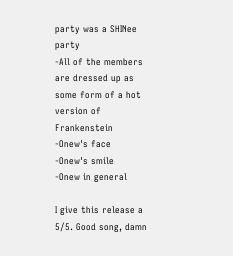party was a SHINee party
-All of the members are dressed up as some form of a hot version of Frankenstein
-Onew's face
-Onew's smile
-Onew in general

I give this release a 5/5. Good song, damn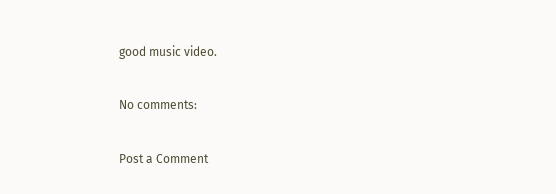good music video.

No comments:

Post a Comment